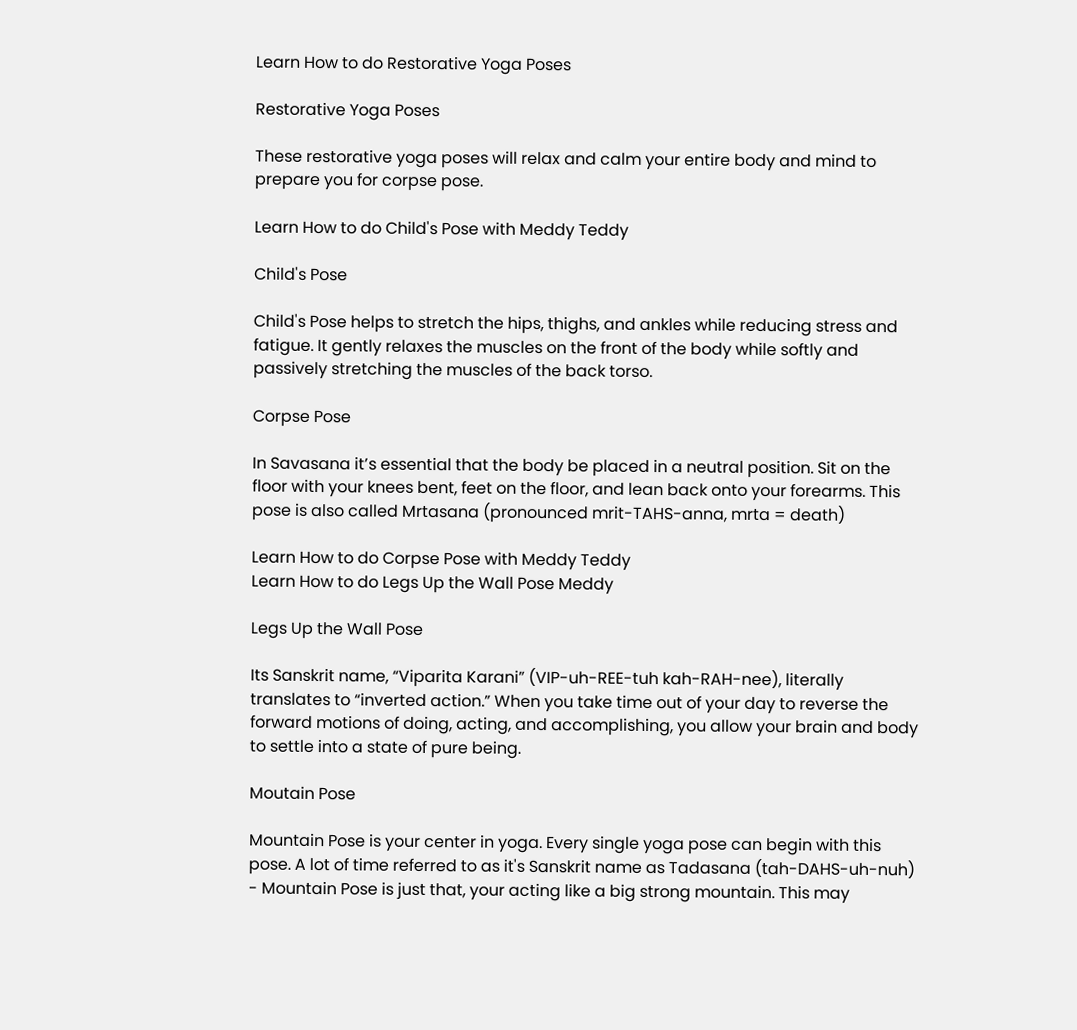Learn How to do Restorative Yoga Poses

Restorative Yoga Poses

These restorative yoga poses will relax and calm your entire body and mind to prepare you for corpse pose.

Learn How to do Child's Pose with Meddy Teddy

Child's Pose

Child's Pose helps to stretch the hips, thighs, and ankles while reducing stress and fatigue. It gently relaxes the muscles on the front of the body while softly and passively stretching the muscles of the back torso.

Corpse Pose

In Savasana it’s essential that the body be placed in a neutral position. Sit on the floor with your knees bent, feet on the floor, and lean back onto your forearms. This pose is also called Mrtasana (pronounced mrit-TAHS-anna, mrta = death)

Learn How to do Corpse Pose with Meddy Teddy
Learn How to do Legs Up the Wall Pose Meddy

Legs Up the Wall Pose

Its Sanskrit name, “Viparita Karani” (VIP-uh-REE-tuh kah-RAH-nee), literally translates to “inverted action.” When you take time out of your day to reverse the forward motions of doing, acting, and accomplishing, you allow your brain and body to settle into a state of pure being.

Moutain Pose

Mountain Pose is your center in yoga. Every single yoga pose can begin with this pose. A lot of time referred to as it's Sanskrit name as Tadasana (tah-DAHS-uh-nuh) - Mountain Pose is just that, your acting like a big strong mountain. This may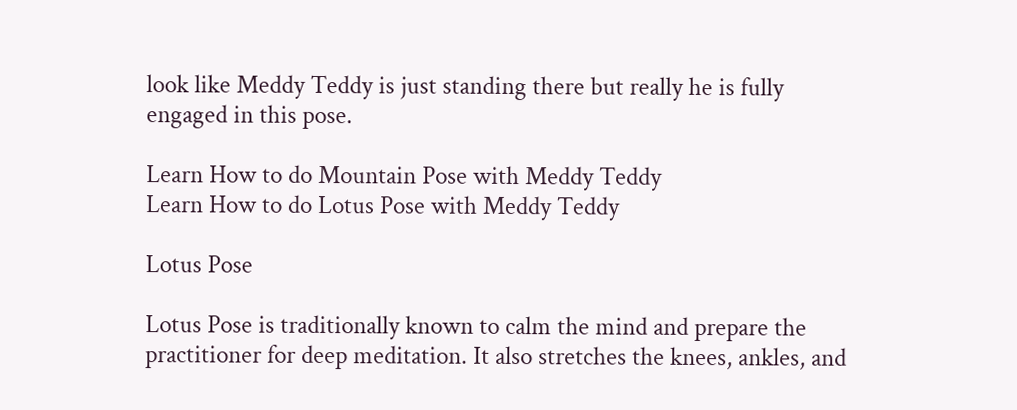look like Meddy Teddy is just standing there but really he is fully engaged in this pose.

Learn How to do Mountain Pose with Meddy Teddy
Learn How to do Lotus Pose with Meddy Teddy

Lotus Pose

Lotus Pose is traditionally known to calm the mind and prepare the practitioner for deep meditation. It also stretches the knees, ankles, and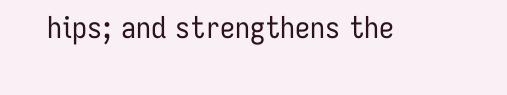hips; and strengthens the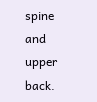spine and upper back.